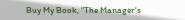Buy My Book, "The Manager's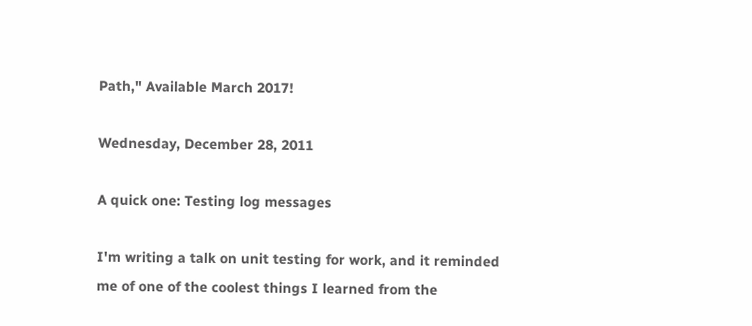Path," Available March 2017!

Wednesday, December 28, 2011

A quick one: Testing log messages

I'm writing a talk on unit testing for work, and it reminded me of one of the coolest things I learned from the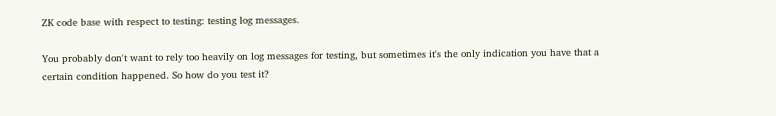ZK code base with respect to testing: testing log messages.

You probably don't want to rely too heavily on log messages for testing, but sometimes it's the only indication you have that a certain condition happened. So how do you test it?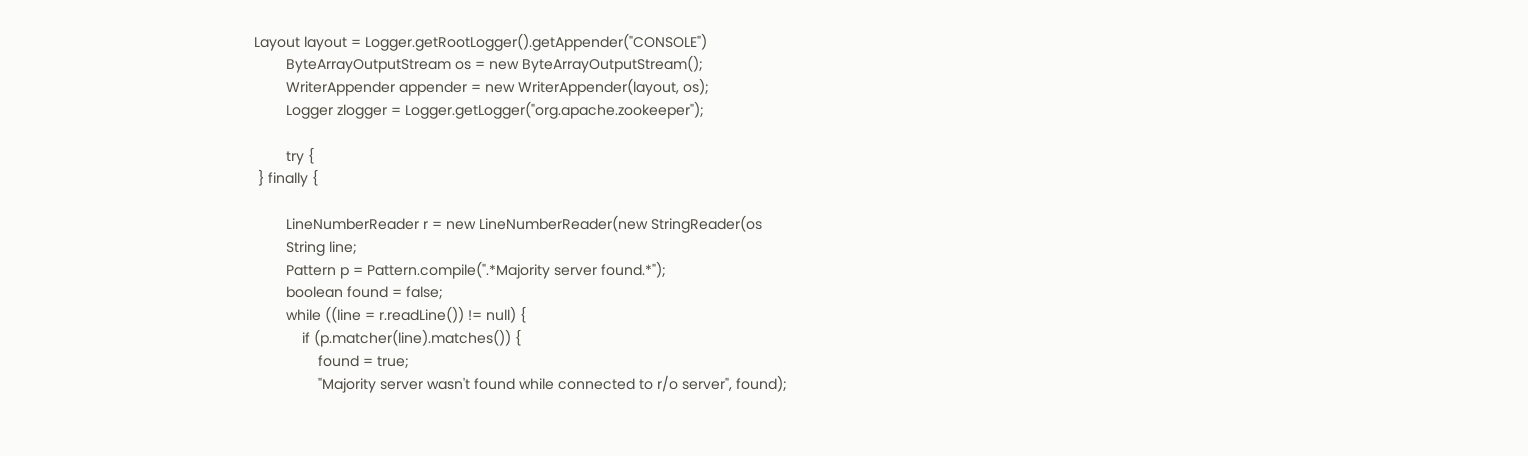Layout layout = Logger.getRootLogger().getAppender("CONSOLE")
        ByteArrayOutputStream os = new ByteArrayOutputStream();
        WriterAppender appender = new WriterAppender(layout, os);
        Logger zlogger = Logger.getLogger("org.apache.zookeeper");

        try {
 } finally {

        LineNumberReader r = new LineNumberReader(new StringReader(os
        String line;
        Pattern p = Pattern.compile(".*Majority server found.*");
        boolean found = false;
        while ((line = r.readLine()) != null) {
            if (p.matcher(line).matches()) {
                found = true;
                "Majority server wasn't found while connected to r/o server", found);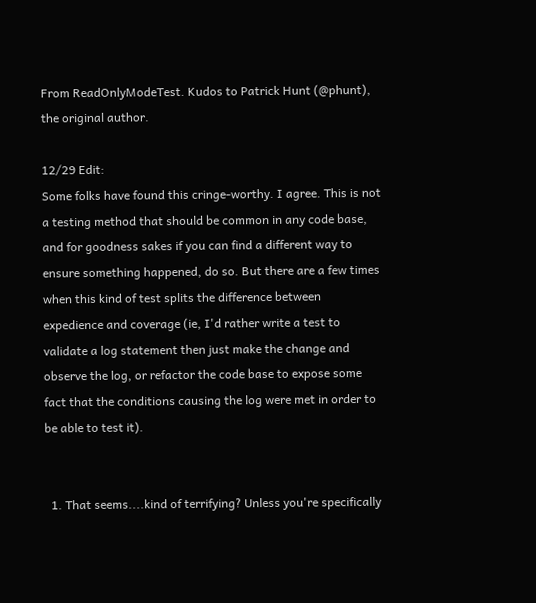From ReadOnlyModeTest. Kudos to Patrick Hunt (@phunt), the original author.

12/29 Edit:
Some folks have found this cringe-worthy. I agree. This is not a testing method that should be common in any code base, and for goodness sakes if you can find a different way to ensure something happened, do so. But there are a few times when this kind of test splits the difference between expedience and coverage (ie, I'd rather write a test to validate a log statement then just make the change and observe the log, or refactor the code base to expose some fact that the conditions causing the log were met in order to be able to test it).


  1. That seems....kind of terrifying? Unless you're specifically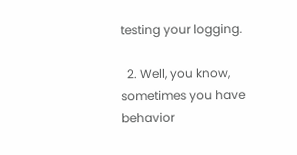testing your logging.

  2. Well, you know, sometimes you have behavior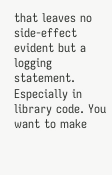that leaves no side-effect evident but a logging statement. Especially in library code. You want to make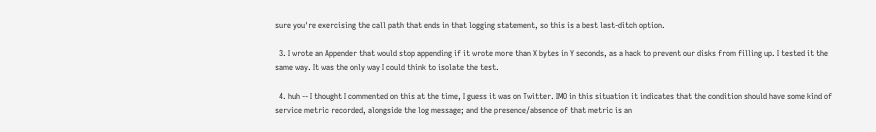sure you're exercising the call path that ends in that logging statement, so this is a best last-ditch option.

  3. I wrote an Appender that would stop appending if it wrote more than X bytes in Y seconds, as a hack to prevent our disks from filling up. I tested it the same way. It was the only way I could think to isolate the test.

  4. huh -- I thought I commented on this at the time, I guess it was on Twitter. IMO in this situation it indicates that the condition should have some kind of service metric recorded, alongside the log message; and the presence/absence of that metric is an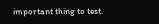important thing to test.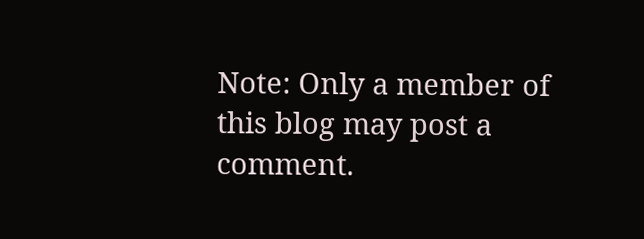Note: Only a member of this blog may post a comment.